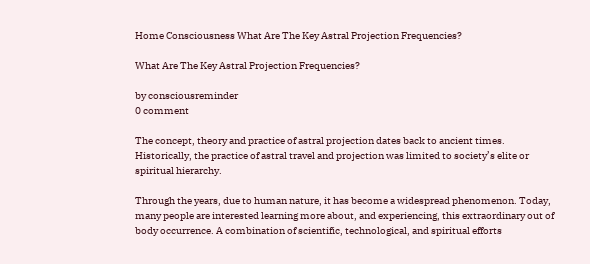Home Consciousness What Are The Key Astral Projection Frequencies?

What Are The Key Astral Projection Frequencies?

by consciousreminder
0 comment

The concept, theory and practice of astral projection dates back to ancient times. Historically, the practice of astral travel and projection was limited to society’s elite or spiritual hierarchy.

Through the years, due to human nature, it has become a widespread phenomenon. Today, many people are interested learning more about, and experiencing, this extraordinary out of body occurrence. A combination of scientific, technological, and spiritual efforts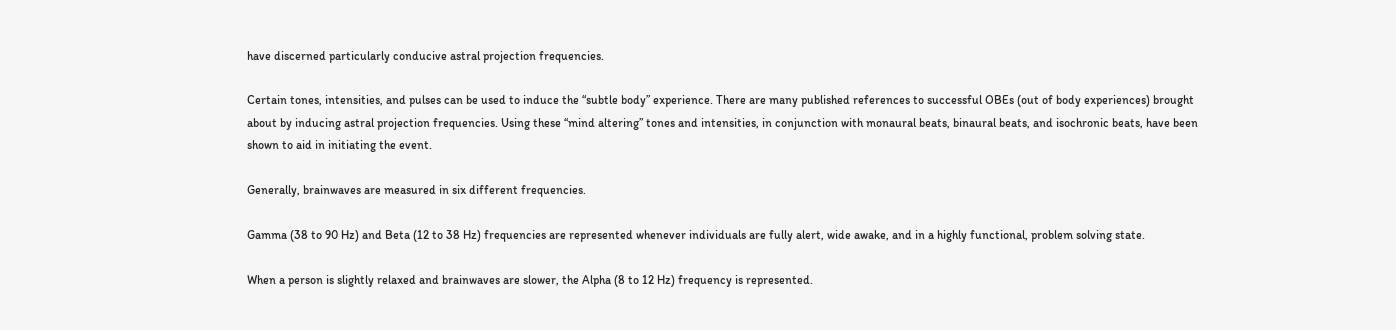have discerned particularly conducive astral projection frequencies.

Certain tones, intensities, and pulses can be used to induce the “subtle body” experience. There are many published references to successful OBEs (out of body experiences) brought about by inducing astral projection frequencies. Using these “mind altering” tones and intensities, in conjunction with monaural beats, binaural beats, and isochronic beats, have been shown to aid in initiating the event.

Generally, brainwaves are measured in six different frequencies.

Gamma (38 to 90 Hz) and Beta (12 to 38 Hz) frequencies are represented whenever individuals are fully alert, wide awake, and in a highly functional, problem solving state.

When a person is slightly relaxed and brainwaves are slower, the Alpha (8 to 12 Hz) frequency is represented.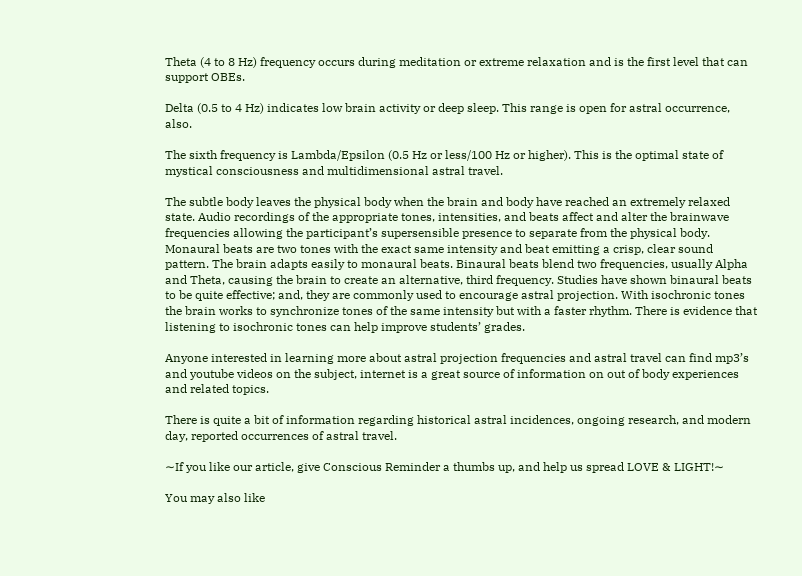Theta (4 to 8 Hz) frequency occurs during meditation or extreme relaxation and is the first level that can support OBEs.

Delta (0.5 to 4 Hz) indicates low brain activity or deep sleep. This range is open for astral occurrence, also.

The sixth frequency is Lambda/Epsilon (0.5 Hz or less/100 Hz or higher). This is the optimal state of mystical consciousness and multidimensional astral travel.

The subtle body leaves the physical body when the brain and body have reached an extremely relaxed state. Audio recordings of the appropriate tones, intensities, and beats affect and alter the brainwave frequencies allowing the participant’s supersensible presence to separate from the physical body. Monaural beats are two tones with the exact same intensity and beat emitting a crisp, clear sound pattern. The brain adapts easily to monaural beats. Binaural beats blend two frequencies, usually Alpha and Theta, causing the brain to create an alternative, third frequency. Studies have shown binaural beats to be quite effective; and, they are commonly used to encourage astral projection. With isochronic tones the brain works to synchronize tones of the same intensity but with a faster rhythm. There is evidence that listening to isochronic tones can help improve students’ grades.

Anyone interested in learning more about astral projection frequencies and astral travel can find mp3’s and youtube videos on the subject, internet is a great source of information on out of body experiences and related topics.

There is quite a bit of information regarding historical astral incidences, ongoing research, and modern day, reported occurrences of astral travel.

∼If you like our article, give Conscious Reminder a thumbs up, and help us spread LOVE & LIGHT!∼

You may also like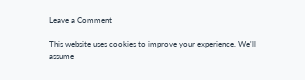Leave a Comment

This website uses cookies to improve your experience. We'll assume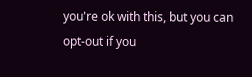you're ok with this, but you can opt-out if you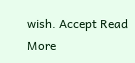wish. Accept Read More